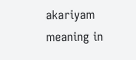akariyam meaning in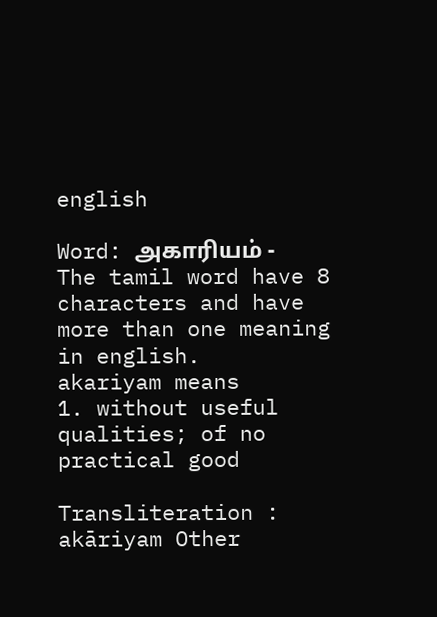english

Word: அகாரியம் - The tamil word have 8 characters and have more than one meaning in english.
akariyam means
1. without useful qualities; of no practical good

Transliteration : akāriyam Other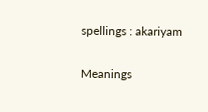spellings : akariyam

Meanings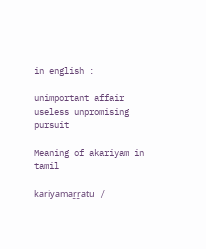in english :

unimportant affair
useless unpromising pursuit

Meaning of akariyam in tamil

kariyamaṟṟatu /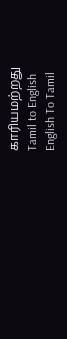காரியமற்றது
Tamil to English
English To Tamil